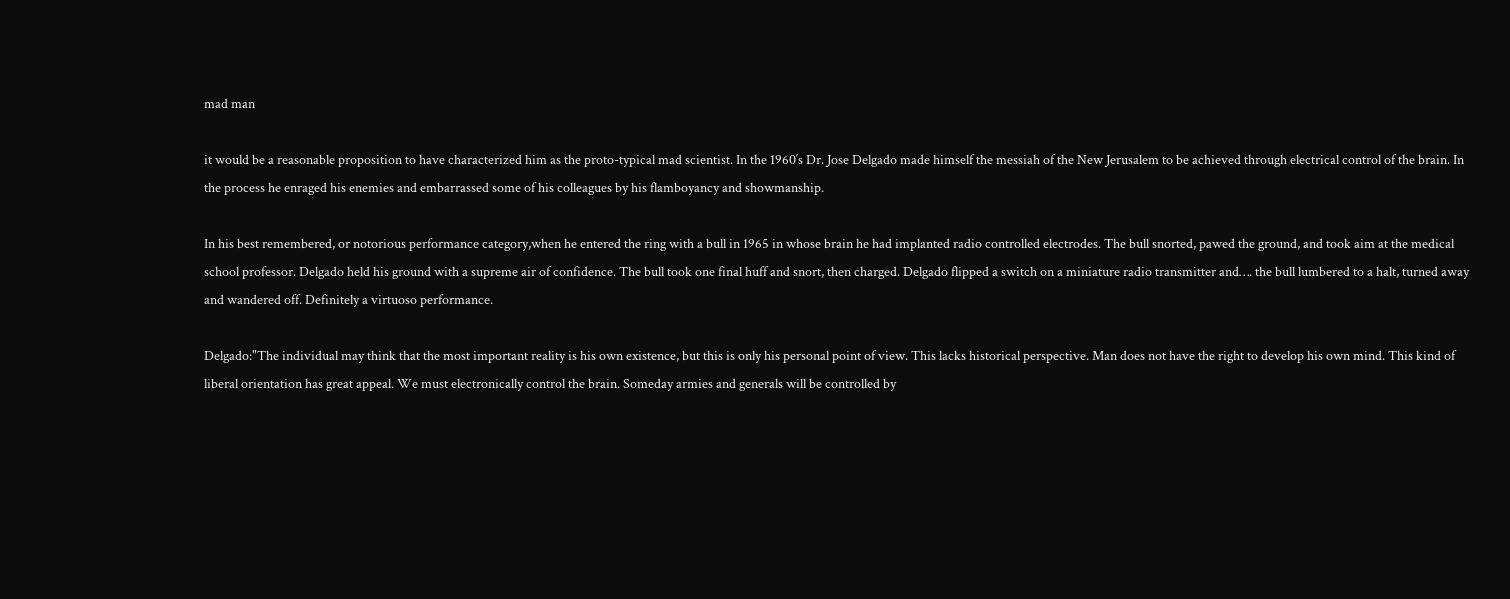mad man

it would be a reasonable proposition to have characterized him as the proto-typical mad scientist. In the 1960′s Dr. Jose Delgado made himself the messiah of the New Jerusalem to be achieved through electrical control of the brain. In the process he enraged his enemies and embarrassed some of his colleagues by his flamboyancy and showmanship.

In his best remembered, or notorious performance category,when he entered the ring with a bull in 1965 in whose brain he had implanted radio controlled electrodes. The bull snorted, pawed the ground, and took aim at the medical school professor. Delgado held his ground with a supreme air of confidence. The bull took one final huff and snort, then charged. Delgado flipped a switch on a miniature radio transmitter and…. the bull lumbered to a halt, turned away and wandered off. Definitely a virtuoso performance.

Delgado:"The individual may think that the most important reality is his own existence, but this is only his personal point of view. This lacks historical perspective. Man does not have the right to develop his own mind. This kind of liberal orientation has great appeal. We must electronically control the brain. Someday armies and generals will be controlled by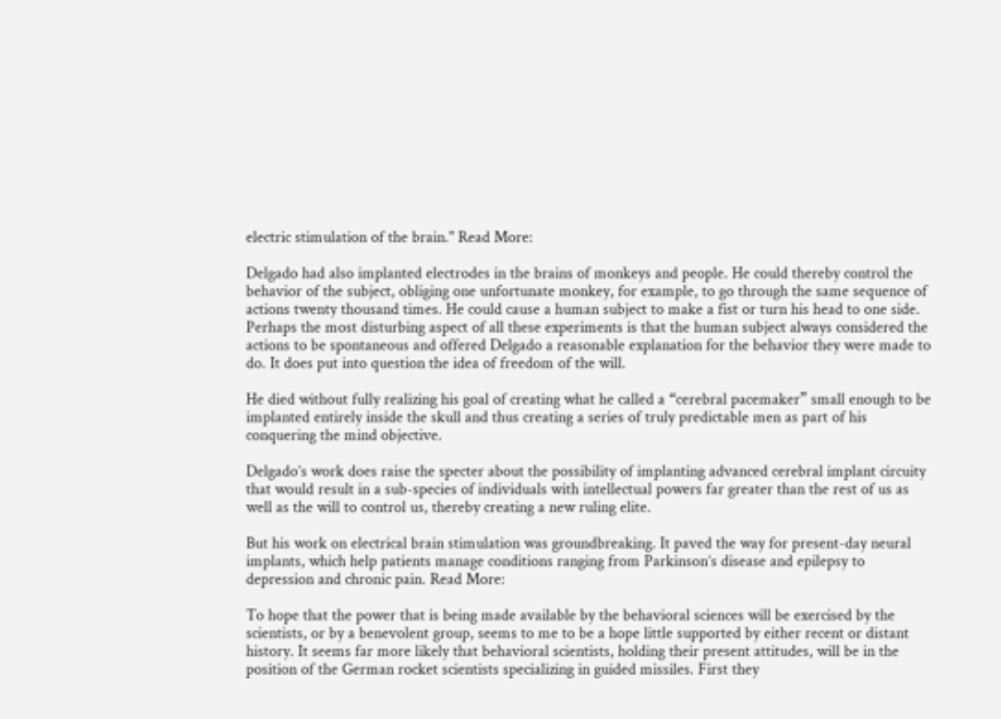electric stimulation of the brain." Read More:

Delgado had also implanted electrodes in the brains of monkeys and people. He could thereby control the behavior of the subject, obliging one unfortunate monkey, for example, to go through the same sequence of actions twenty thousand times. He could cause a human subject to make a fist or turn his head to one side. Perhaps the most disturbing aspect of all these experiments is that the human subject always considered the actions to be spontaneous and offered Delgado a reasonable explanation for the behavior they were made to do. It does put into question the idea of freedom of the will.

He died without fully realizing his goal of creating what he called a “cerebral pacemaker” small enough to be implanted entirely inside the skull and thus creating a series of truly predictable men as part of his conquering the mind objective.

Delgado’s work does raise the specter about the possibility of implanting advanced cerebral implant circuity that would result in a sub-species of individuals with intellectual powers far greater than the rest of us as well as the will to control us, thereby creating a new ruling elite.

But his work on electrical brain stimulation was groundbreaking. It paved the way for present-day neural implants, which help patients manage conditions ranging from Parkinson’s disease and epilepsy to depression and chronic pain. Read More:

To hope that the power that is being made available by the behavioral sciences will be exercised by the scientists, or by a benevolent group, seems to me to be a hope little supported by either recent or distant history. It seems far more likely that behavioral scientists, holding their present attitudes, will be in the position of the German rocket scientists specializing in guided missiles. First they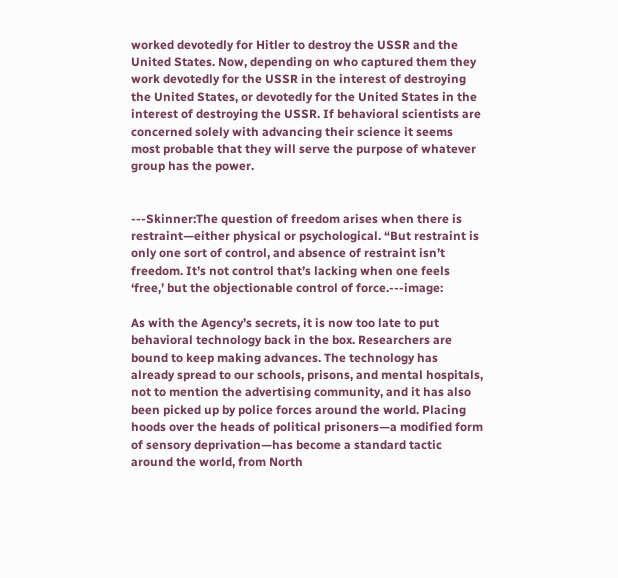worked devotedly for Hitler to destroy the USSR and the United States. Now, depending on who captured them they work devotedly for the USSR in the interest of destroying the United States, or devotedly for the United States in the interest of destroying the USSR. If behavioral scientists are concerned solely with advancing their science it seems most probable that they will serve the purpose of whatever group has the power.


---Skinner:The question of freedom arises when there is restraint—either physical or psychological. “But restraint is only one sort of control, and absence of restraint isn’t freedom. It’s not control that’s lacking when one feels ‘free,’ but the objectionable control of force.---image:

As with the Agency’s secrets, it is now too late to put behavioral technology back in the box. Researchers are bound to keep making advances. The technology has already spread to our schools, prisons, and mental hospitals, not to mention the advertising community, and it has also been picked up by police forces around the world. Placing hoods over the heads of political prisoners—a modified form of sensory deprivation—has become a standard tactic around the world, from North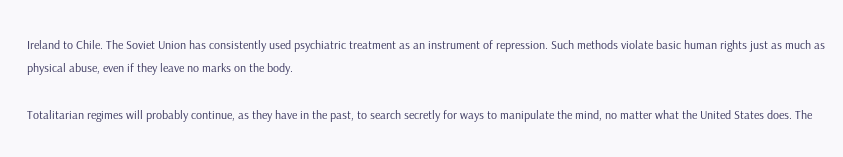Ireland to Chile. The Soviet Union has consistently used psychiatric treatment as an instrument of repression. Such methods violate basic human rights just as much as physical abuse, even if they leave no marks on the body.

Totalitarian regimes will probably continue, as they have in the past, to search secretly for ways to manipulate the mind, no matter what the United States does. The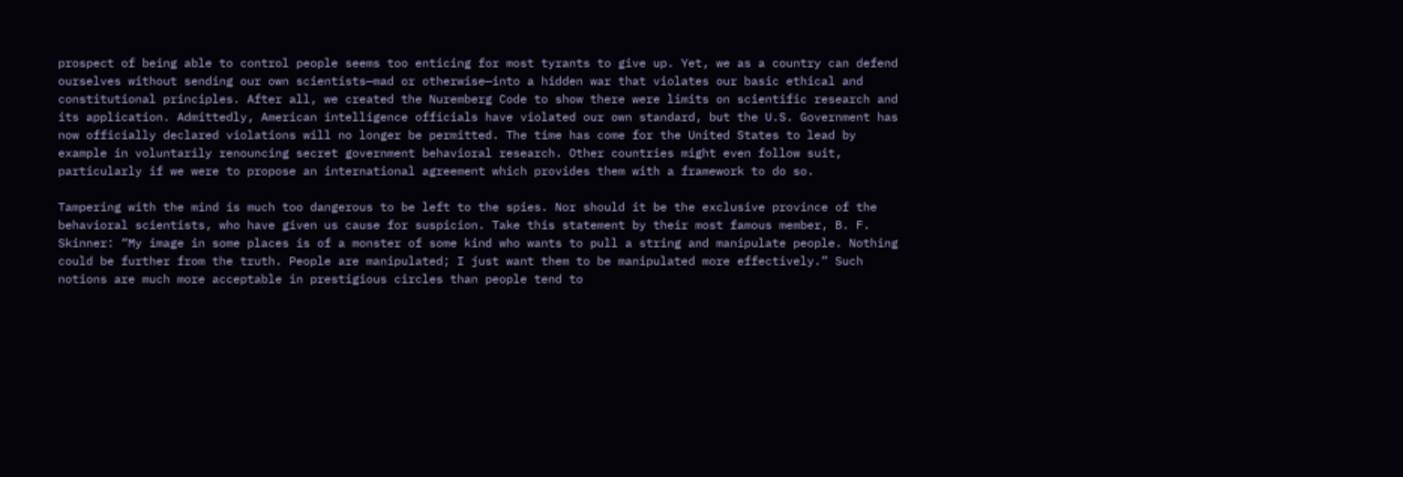prospect of being able to control people seems too enticing for most tyrants to give up. Yet, we as a country can defend ourselves without sending our own scientists—mad or otherwise—into a hidden war that violates our basic ethical and constitutional principles. After all, we created the Nuremberg Code to show there were limits on scientific research and its application. Admittedly, American intelligence officials have violated our own standard, but the U.S. Government has now officially declared violations will no longer be permitted. The time has come for the United States to lead by example in voluntarily renouncing secret government behavioral research. Other countries might even follow suit, particularly if we were to propose an international agreement which provides them with a framework to do so.

Tampering with the mind is much too dangerous to be left to the spies. Nor should it be the exclusive province of the behavioral scientists, who have given us cause for suspicion. Take this statement by their most famous member, B. F. Skinner: “My image in some places is of a monster of some kind who wants to pull a string and manipulate people. Nothing could be further from the truth. People are manipulated; I just want them to be manipulated more effectively.” Such notions are much more acceptable in prestigious circles than people tend to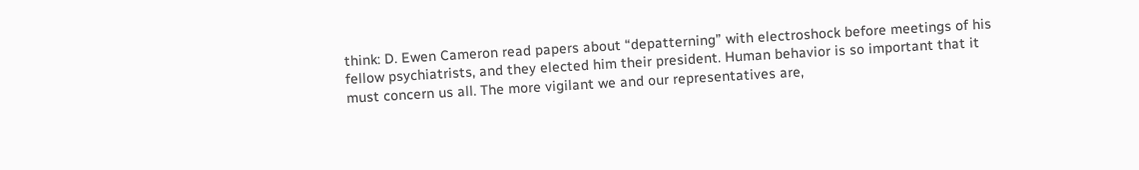think: D. Ewen Cameron read papers about “depatterning” with electroshock before meetings of his fellow psychiatrists, and they elected him their president. Human behavior is so important that it must concern us all. The more vigilant we and our representatives are,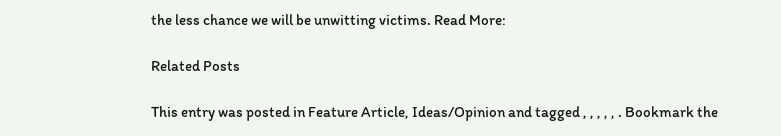the less chance we will be unwitting victims. Read More:

Related Posts

This entry was posted in Feature Article, Ideas/Opinion and tagged , , , , , . Bookmark the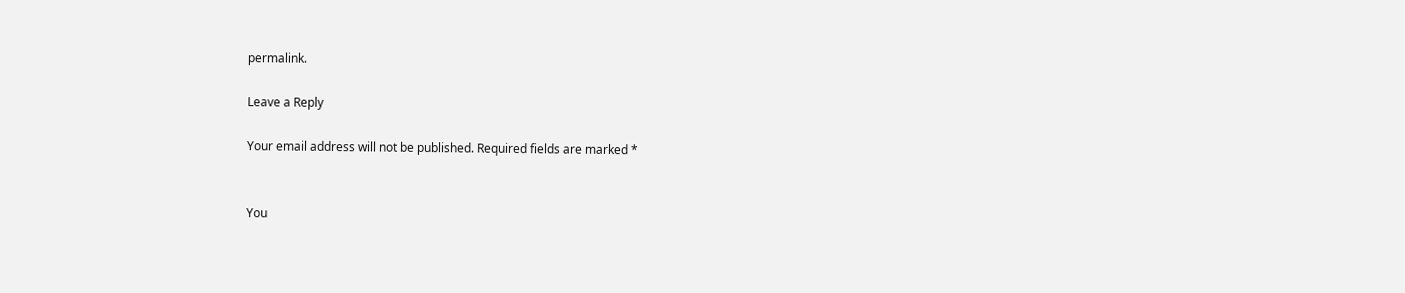permalink.

Leave a Reply

Your email address will not be published. Required fields are marked *


You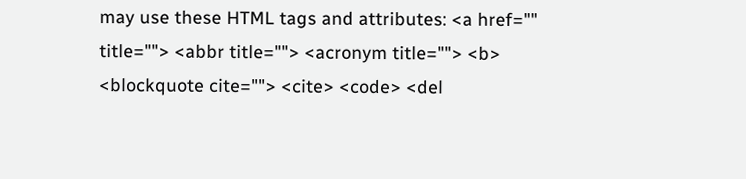may use these HTML tags and attributes: <a href="" title=""> <abbr title=""> <acronym title=""> <b> <blockquote cite=""> <cite> <code> <del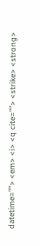datetime=""> <em> <i> <q cite=""> <strike> <strong>